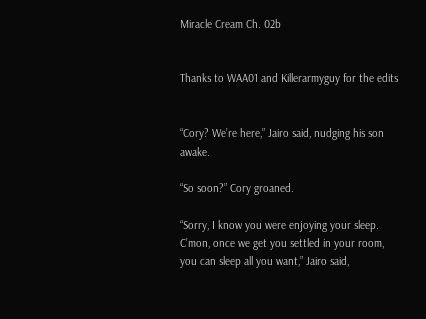Miracle Cream Ch. 02b


Thanks to WAA01 and Killerarmyguy for the edits


“Cory? We’re here,” Jairo said, nudging his son awake.

“So soon?” Cory groaned.

“Sorry, I know you were enjoying your sleep. C’mon, once we get you settled in your room, you can sleep all you want,” Jairo said,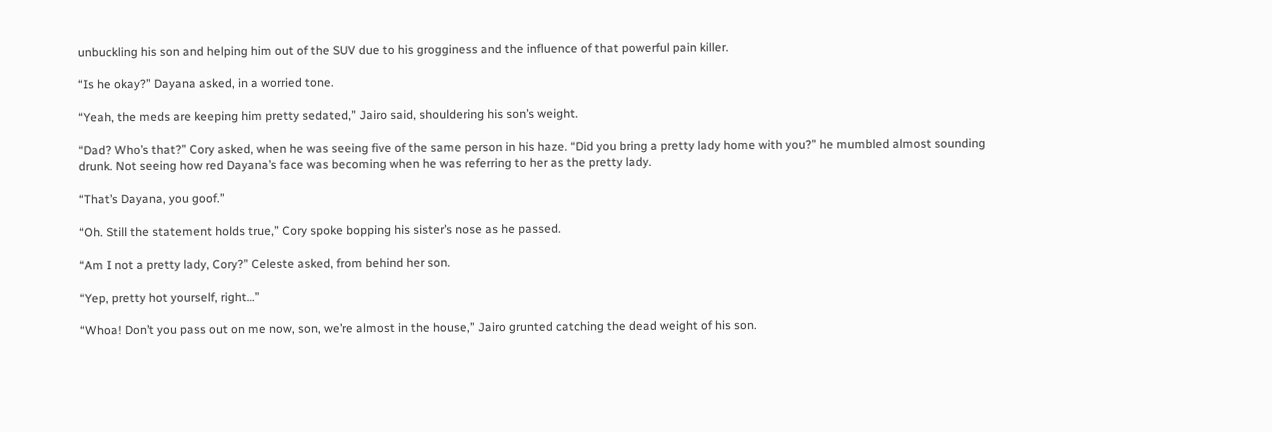unbuckling his son and helping him out of the SUV due to his grogginess and the influence of that powerful pain killer.

“Is he okay?” Dayana asked, in a worried tone.

“Yeah, the meds are keeping him pretty sedated,” Jairo said, shouldering his son’s weight.

“Dad? Who’s that?” Cory asked, when he was seeing five of the same person in his haze. “Did you bring a pretty lady home with you?” he mumbled almost sounding drunk. Not seeing how red Dayana’s face was becoming when he was referring to her as the pretty lady.

“That’s Dayana, you goof.”

“Oh. Still the statement holds true,” Cory spoke bopping his sister’s nose as he passed.

“Am I not a pretty lady, Cory?” Celeste asked, from behind her son.

“Yep, pretty hot yourself, right…”

“Whoa! Don’t you pass out on me now, son, we’re almost in the house,” Jairo grunted catching the dead weight of his son.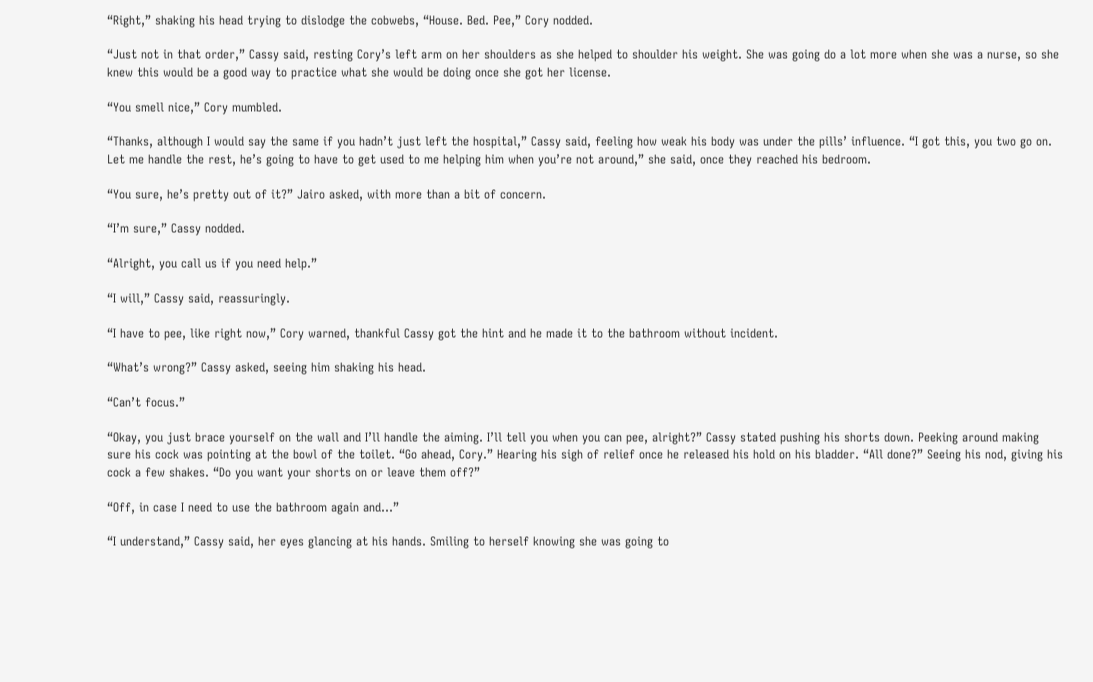“Right,” shaking his head trying to dislodge the cobwebs, “House. Bed. Pee,” Cory nodded.

“Just not in that order,” Cassy said, resting Cory’s left arm on her shoulders as she helped to shoulder his weight. She was going do a lot more when she was a nurse, so she knew this would be a good way to practice what she would be doing once she got her license.

“You smell nice,” Cory mumbled.

“Thanks, although I would say the same if you hadn’t just left the hospital,” Cassy said, feeling how weak his body was under the pills’ influence. “I got this, you two go on. Let me handle the rest, he’s going to have to get used to me helping him when you’re not around,” she said, once they reached his bedroom.

“You sure, he’s pretty out of it?” Jairo asked, with more than a bit of concern.

“I’m sure,” Cassy nodded.

“Alright, you call us if you need help.”

“I will,” Cassy said, reassuringly.

“I have to pee, like right now,” Cory warned, thankful Cassy got the hint and he made it to the bathroom without incident.

“What’s wrong?” Cassy asked, seeing him shaking his head.

“Can’t focus.”

“Okay, you just brace yourself on the wall and I’ll handle the aiming. I’ll tell you when you can pee, alright?” Cassy stated pushing his shorts down. Peeking around making sure his cock was pointing at the bowl of the toilet. “Go ahead, Cory.” Hearing his sigh of relief once he released his hold on his bladder. “All done?” Seeing his nod, giving his cock a few shakes. “Do you want your shorts on or leave them off?”

“Off, in case I need to use the bathroom again and…”

“I understand,” Cassy said, her eyes glancing at his hands. Smiling to herself knowing she was going to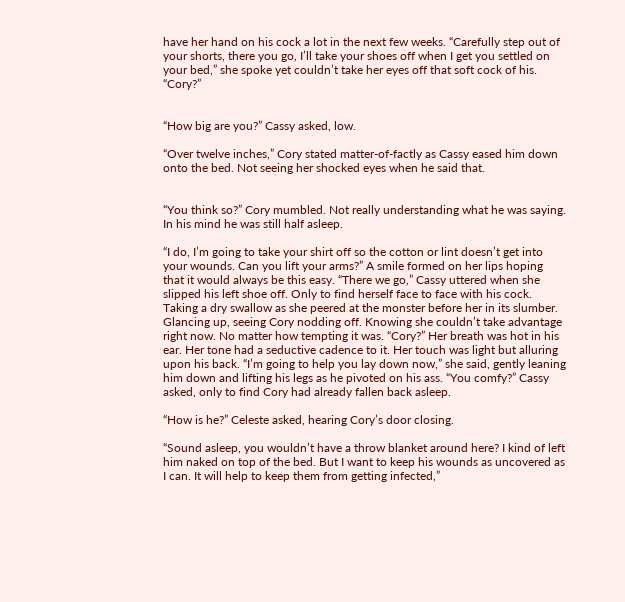have her hand on his cock a lot in the next few weeks. “Carefully step out of your shorts, there you go, I’ll take your shoes off when I get you settled on your bed,” she spoke yet couldn’t take her eyes off that soft cock of his. “Cory?”


“How big are you?” Cassy asked, low.

“Over twelve inches,” Cory stated matter-of-factly as Cassy eased him down onto the bed. Not seeing her shocked eyes when he said that.


“You think so?” Cory mumbled. Not really understanding what he was saying. In his mind he was still half asleep.

“I do, I’m going to take your shirt off so the cotton or lint doesn’t get into your wounds. Can you lift your arms?” A smile formed on her lips hoping that it would always be this easy. “There we go,” Cassy uttered when she slipped his left shoe off. Only to find herself face to face with his cock. Taking a dry swallow as she peered at the monster before her in its slumber. Glancing up, seeing Cory nodding off. Knowing she couldn’t take advantage right now. No matter how tempting it was. “Cory?” Her breath was hot in his ear. Her tone had a seductive cadence to it. Her touch was light but alluring upon his back. “I’m going to help you lay down now,” she said, gently leaning him down and lifting his legs as he pivoted on his ass. “You comfy?” Cassy asked, only to find Cory had already fallen back asleep.

“How is he?” Celeste asked, hearing Cory’s door closing.

“Sound asleep, you wouldn’t have a throw blanket around here? I kind of left him naked on top of the bed. But I want to keep his wounds as uncovered as I can. It will help to keep them from getting infected,”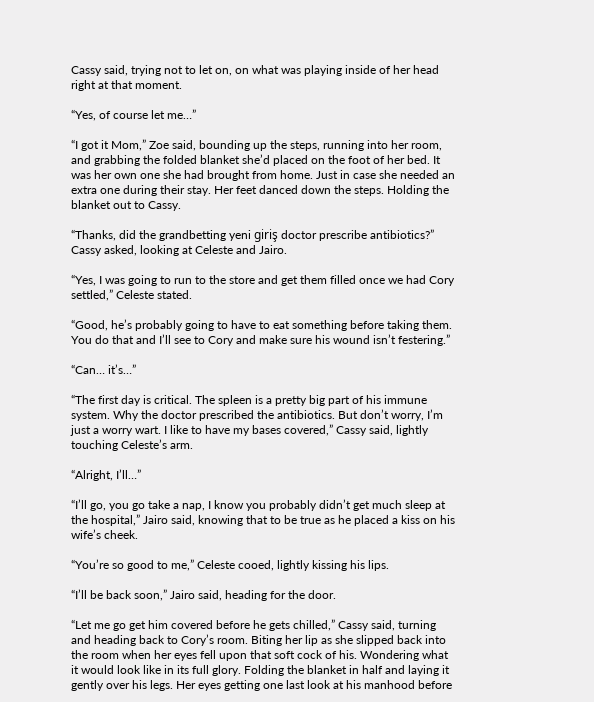Cassy said, trying not to let on, on what was playing inside of her head right at that moment.

“Yes, of course let me…”

“I got it Mom,” Zoe said, bounding up the steps, running into her room, and grabbing the folded blanket she’d placed on the foot of her bed. It was her own one she had brought from home. Just in case she needed an extra one during their stay. Her feet danced down the steps. Holding the blanket out to Cassy.

“Thanks, did the grandbetting yeni giriş doctor prescribe antibiotics?” Cassy asked, looking at Celeste and Jairo.

“Yes, I was going to run to the store and get them filled once we had Cory settled,” Celeste stated.

“Good, he’s probably going to have to eat something before taking them. You do that and I’ll see to Cory and make sure his wound isn’t festering.”

“Can… it’s…”

“The first day is critical. The spleen is a pretty big part of his immune system. Why the doctor prescribed the antibiotics. But don’t worry, I’m just a worry wart. I like to have my bases covered,” Cassy said, lightly touching Celeste’s arm.

“Alright, I’ll…”

“I’ll go, you go take a nap, I know you probably didn’t get much sleep at the hospital,” Jairo said, knowing that to be true as he placed a kiss on his wife’s cheek.

“You’re so good to me,” Celeste cooed, lightly kissing his lips.

“I’ll be back soon,” Jairo said, heading for the door.

“Let me go get him covered before he gets chilled,” Cassy said, turning and heading back to Cory’s room. Biting her lip as she slipped back into the room when her eyes fell upon that soft cock of his. Wondering what it would look like in its full glory. Folding the blanket in half and laying it gently over his legs. Her eyes getting one last look at his manhood before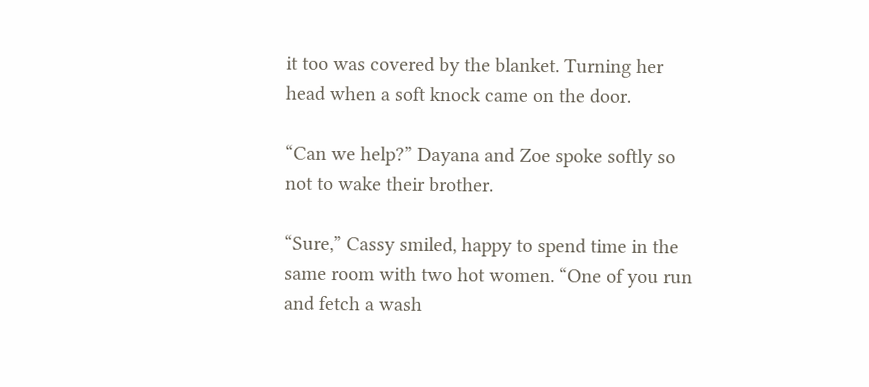it too was covered by the blanket. Turning her head when a soft knock came on the door.

“Can we help?” Dayana and Zoe spoke softly so not to wake their brother.

“Sure,” Cassy smiled, happy to spend time in the same room with two hot women. “One of you run and fetch a wash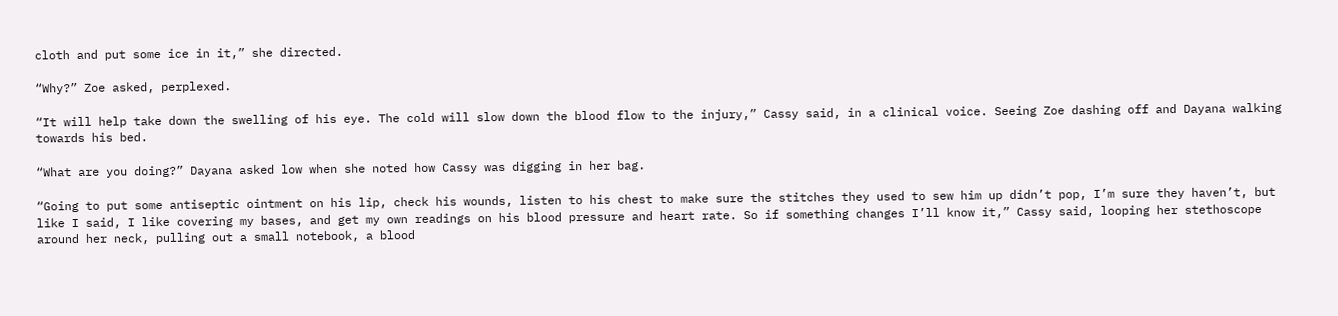cloth and put some ice in it,” she directed.

“Why?” Zoe asked, perplexed.

“It will help take down the swelling of his eye. The cold will slow down the blood flow to the injury,” Cassy said, in a clinical voice. Seeing Zoe dashing off and Dayana walking towards his bed.

“What are you doing?” Dayana asked low when she noted how Cassy was digging in her bag.

“Going to put some antiseptic ointment on his lip, check his wounds, listen to his chest to make sure the stitches they used to sew him up didn’t pop, I’m sure they haven’t, but like I said, I like covering my bases, and get my own readings on his blood pressure and heart rate. So if something changes I’ll know it,” Cassy said, looping her stethoscope around her neck, pulling out a small notebook, a blood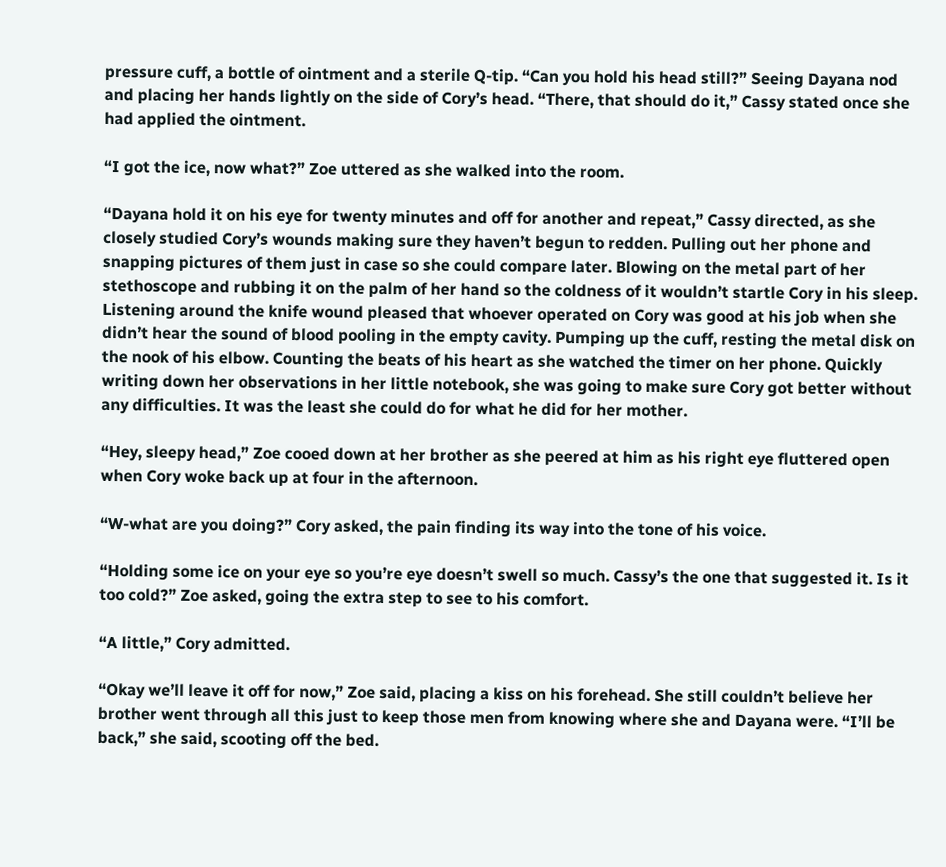pressure cuff, a bottle of ointment and a sterile Q-tip. “Can you hold his head still?” Seeing Dayana nod and placing her hands lightly on the side of Cory’s head. “There, that should do it,” Cassy stated once she had applied the ointment.

“I got the ice, now what?” Zoe uttered as she walked into the room.

“Dayana hold it on his eye for twenty minutes and off for another and repeat,” Cassy directed, as she closely studied Cory’s wounds making sure they haven’t begun to redden. Pulling out her phone and snapping pictures of them just in case so she could compare later. Blowing on the metal part of her stethoscope and rubbing it on the palm of her hand so the coldness of it wouldn’t startle Cory in his sleep. Listening around the knife wound pleased that whoever operated on Cory was good at his job when she didn’t hear the sound of blood pooling in the empty cavity. Pumping up the cuff, resting the metal disk on the nook of his elbow. Counting the beats of his heart as she watched the timer on her phone. Quickly writing down her observations in her little notebook, she was going to make sure Cory got better without any difficulties. It was the least she could do for what he did for her mother.

“Hey, sleepy head,” Zoe cooed down at her brother as she peered at him as his right eye fluttered open when Cory woke back up at four in the afternoon.

“W-what are you doing?” Cory asked, the pain finding its way into the tone of his voice.

“Holding some ice on your eye so you’re eye doesn’t swell so much. Cassy’s the one that suggested it. Is it too cold?” Zoe asked, going the extra step to see to his comfort.

“A little,” Cory admitted.

“Okay we’ll leave it off for now,” Zoe said, placing a kiss on his forehead. She still couldn’t believe her brother went through all this just to keep those men from knowing where she and Dayana were. “I’ll be back,” she said, scooting off the bed.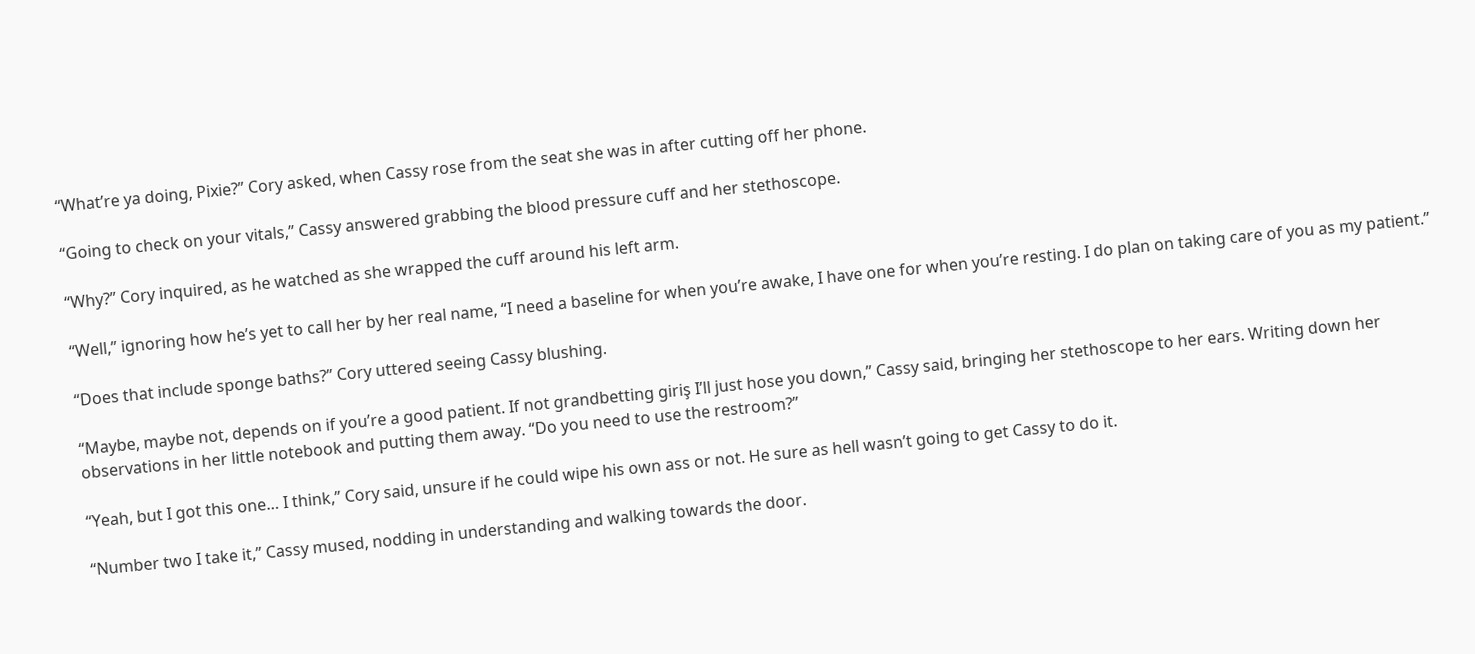“What’re ya doing, Pixie?” Cory asked, when Cassy rose from the seat she was in after cutting off her phone.

“Going to check on your vitals,” Cassy answered grabbing the blood pressure cuff and her stethoscope.

“Why?” Cory inquired, as he watched as she wrapped the cuff around his left arm.

“Well,” ignoring how he’s yet to call her by her real name, “I need a baseline for when you’re awake, I have one for when you’re resting. I do plan on taking care of you as my patient.”

“Does that include sponge baths?” Cory uttered seeing Cassy blushing.

“Maybe, maybe not, depends on if you’re a good patient. If not grandbetting giriş I’ll just hose you down,” Cassy said, bringing her stethoscope to her ears. Writing down her observations in her little notebook and putting them away. “Do you need to use the restroom?”

“Yeah, but I got this one… I think,” Cory said, unsure if he could wipe his own ass or not. He sure as hell wasn’t going to get Cassy to do it.

“Number two I take it,” Cassy mused, nodding in understanding and walking towards the door.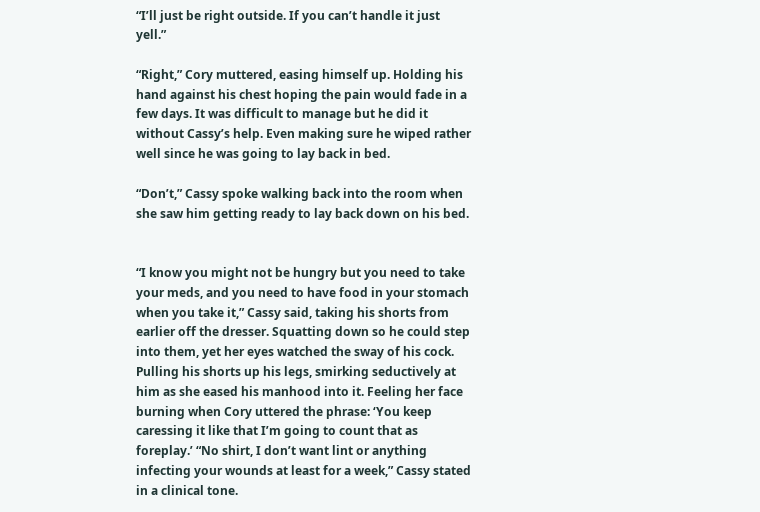“I’ll just be right outside. If you can’t handle it just yell.”

“Right,” Cory muttered, easing himself up. Holding his hand against his chest hoping the pain would fade in a few days. It was difficult to manage but he did it without Cassy’s help. Even making sure he wiped rather well since he was going to lay back in bed.

“Don’t,” Cassy spoke walking back into the room when she saw him getting ready to lay back down on his bed.


“I know you might not be hungry but you need to take your meds, and you need to have food in your stomach when you take it,” Cassy said, taking his shorts from earlier off the dresser. Squatting down so he could step into them, yet her eyes watched the sway of his cock. Pulling his shorts up his legs, smirking seductively at him as she eased his manhood into it. Feeling her face burning when Cory uttered the phrase: ‘You keep caressing it like that I’m going to count that as foreplay.’ “No shirt, I don’t want lint or anything infecting your wounds at least for a week,” Cassy stated in a clinical tone.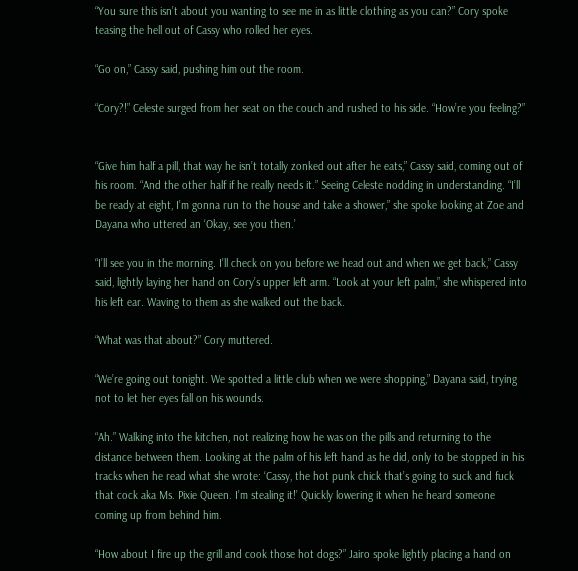“You sure this isn’t about you wanting to see me in as little clothing as you can?” Cory spoke teasing the hell out of Cassy who rolled her eyes.

“Go on,” Cassy said, pushing him out the room.

“Cory?!” Celeste surged from her seat on the couch and rushed to his side. “How’re you feeling?”


“Give him half a pill, that way he isn’t totally zonked out after he eats,” Cassy said, coming out of his room. “And the other half if he really needs it.” Seeing Celeste nodding in understanding. “I’ll be ready at eight, I’m gonna run to the house and take a shower,” she spoke looking at Zoe and Dayana who uttered an ‘Okay, see you then.’

“I’ll see you in the morning. I’ll check on you before we head out and when we get back,” Cassy said, lightly laying her hand on Cory’s upper left arm. “Look at your left palm,” she whispered into his left ear. Waving to them as she walked out the back.

“What was that about?” Cory muttered.

“We’re going out tonight. We spotted a little club when we were shopping,” Dayana said, trying not to let her eyes fall on his wounds.

“Ah.” Walking into the kitchen, not realizing how he was on the pills and returning to the distance between them. Looking at the palm of his left hand as he did, only to be stopped in his tracks when he read what she wrote: ‘Cassy, the hot punk chick that’s going to suck and fuck that cock aka Ms. Pixie Queen. I’m stealing it!’ Quickly lowering it when he heard someone coming up from behind him.

“How about I fire up the grill and cook those hot dogs?” Jairo spoke lightly placing a hand on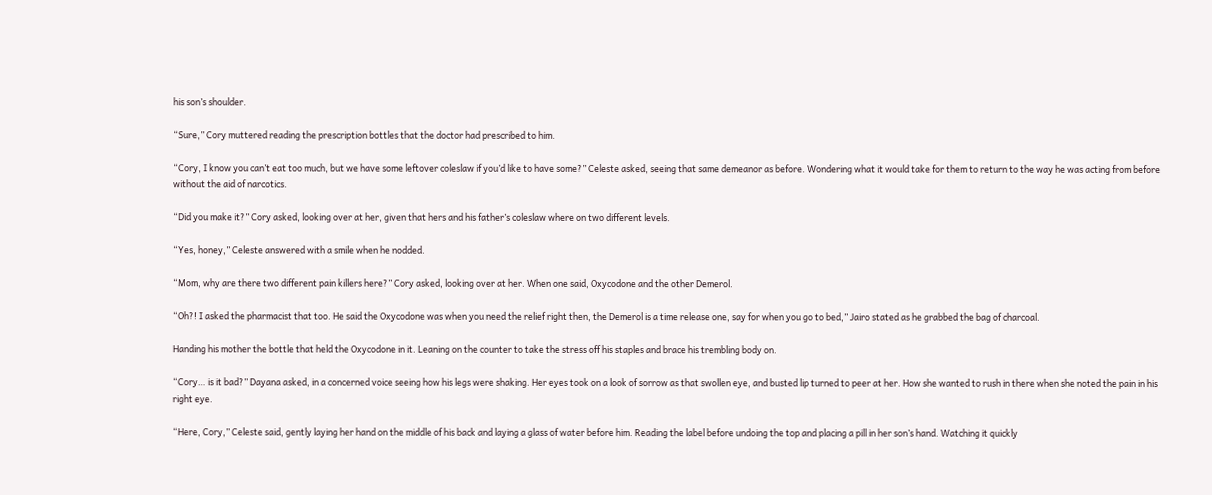his son’s shoulder.

“Sure,” Cory muttered reading the prescription bottles that the doctor had prescribed to him.

“Cory, I know you can’t eat too much, but we have some leftover coleslaw if you’d like to have some?” Celeste asked, seeing that same demeanor as before. Wondering what it would take for them to return to the way he was acting from before without the aid of narcotics.

“Did you make it?” Cory asked, looking over at her, given that hers and his father’s coleslaw where on two different levels.

“Yes, honey,” Celeste answered with a smile when he nodded.

“Mom, why are there two different pain killers here?” Cory asked, looking over at her. When one said, Oxycodone and the other Demerol.

“Oh?! I asked the pharmacist that too. He said the Oxycodone was when you need the relief right then, the Demerol is a time release one, say for when you go to bed,” Jairo stated as he grabbed the bag of charcoal.

Handing his mother the bottle that held the Oxycodone in it. Leaning on the counter to take the stress off his staples and brace his trembling body on.

“Cory… is it bad?” Dayana asked, in a concerned voice seeing how his legs were shaking. Her eyes took on a look of sorrow as that swollen eye, and busted lip turned to peer at her. How she wanted to rush in there when she noted the pain in his right eye.

“Here, Cory,” Celeste said, gently laying her hand on the middle of his back and laying a glass of water before him. Reading the label before undoing the top and placing a pill in her son’s hand. Watching it quickly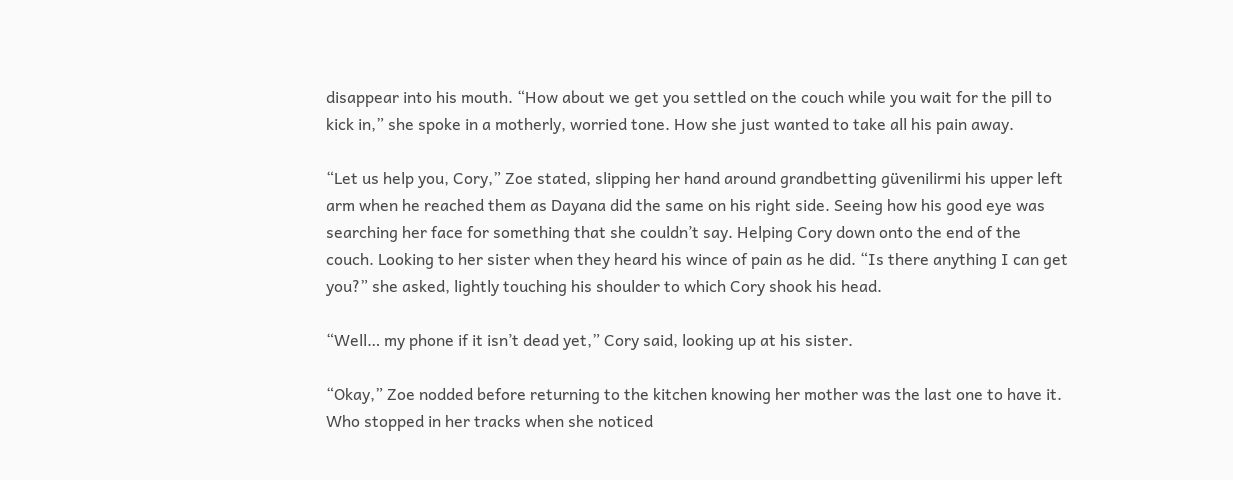disappear into his mouth. “How about we get you settled on the couch while you wait for the pill to kick in,” she spoke in a motherly, worried tone. How she just wanted to take all his pain away.

“Let us help you, Cory,” Zoe stated, slipping her hand around grandbetting güvenilirmi his upper left arm when he reached them as Dayana did the same on his right side. Seeing how his good eye was searching her face for something that she couldn’t say. Helping Cory down onto the end of the couch. Looking to her sister when they heard his wince of pain as he did. “Is there anything I can get you?” she asked, lightly touching his shoulder to which Cory shook his head.

“Well… my phone if it isn’t dead yet,” Cory said, looking up at his sister.

“Okay,” Zoe nodded before returning to the kitchen knowing her mother was the last one to have it. Who stopped in her tracks when she noticed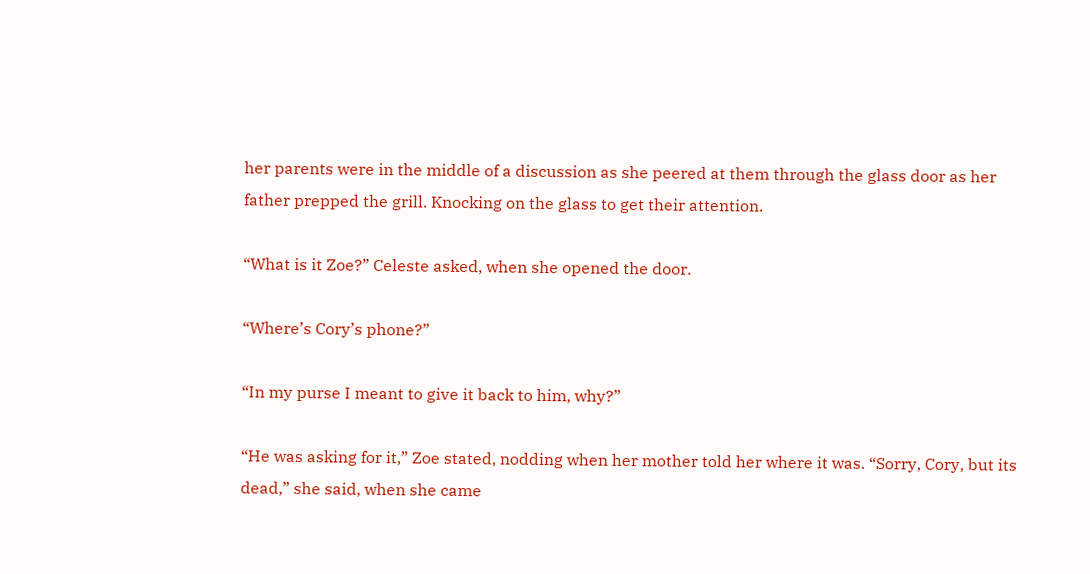her parents were in the middle of a discussion as she peered at them through the glass door as her father prepped the grill. Knocking on the glass to get their attention.

“What is it Zoe?” Celeste asked, when she opened the door.

“Where’s Cory’s phone?”

“In my purse I meant to give it back to him, why?”

“He was asking for it,” Zoe stated, nodding when her mother told her where it was. “Sorry, Cory, but its dead,” she said, when she came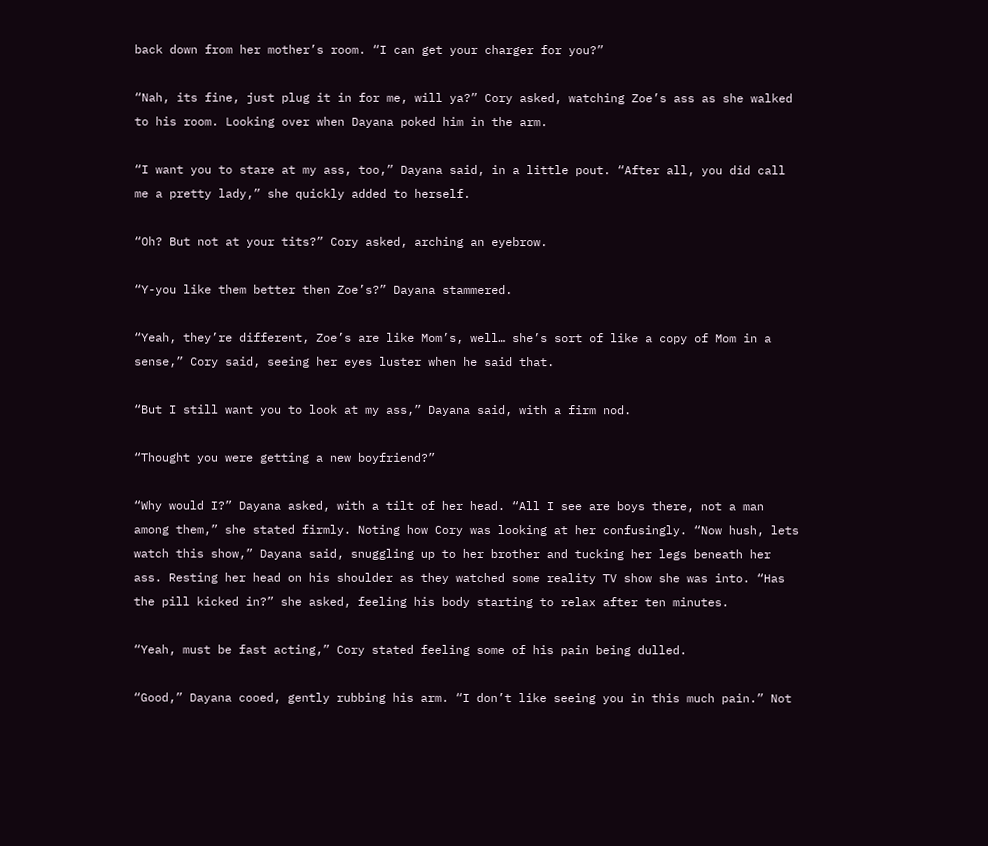back down from her mother’s room. “I can get your charger for you?”

“Nah, its fine, just plug it in for me, will ya?” Cory asked, watching Zoe’s ass as she walked to his room. Looking over when Dayana poked him in the arm.

“I want you to stare at my ass, too,” Dayana said, in a little pout. “After all, you did call me a pretty lady,” she quickly added to herself.

“Oh? But not at your tits?” Cory asked, arching an eyebrow.

“Y-you like them better then Zoe’s?” Dayana stammered.

“Yeah, they’re different, Zoe’s are like Mom’s, well… she’s sort of like a copy of Mom in a sense,” Cory said, seeing her eyes luster when he said that.

“But I still want you to look at my ass,” Dayana said, with a firm nod.

“Thought you were getting a new boyfriend?”

“Why would I?” Dayana asked, with a tilt of her head. “All I see are boys there, not a man among them,” she stated firmly. Noting how Cory was looking at her confusingly. “Now hush, lets watch this show,” Dayana said, snuggling up to her brother and tucking her legs beneath her ass. Resting her head on his shoulder as they watched some reality TV show she was into. “Has the pill kicked in?” she asked, feeling his body starting to relax after ten minutes.

“Yeah, must be fast acting,” Cory stated feeling some of his pain being dulled.

“Good,” Dayana cooed, gently rubbing his arm. “I don’t like seeing you in this much pain.” Not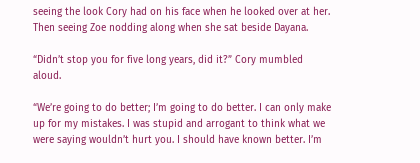seeing the look Cory had on his face when he looked over at her. Then seeing Zoe nodding along when she sat beside Dayana.

“Didn’t stop you for five long years, did it?” Cory mumbled aloud.

“We’re going to do better; I’m going to do better. I can only make up for my mistakes. I was stupid and arrogant to think what we were saying wouldn’t hurt you. I should have known better. I’m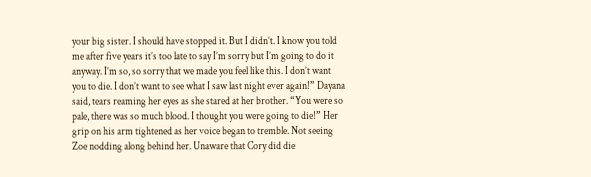your big sister. I should have stopped it. But I didn’t. I know you told me after five years it’s too late to say I’m sorry but I’m going to do it anyway. I’m so, so sorry that we made you feel like this. I don’t want you to die. I don’t want to see what I saw last night ever again!” Dayana said, tears reaming her eyes as she stared at her brother. “You were so pale, there was so much blood. I thought you were going to die!” Her grip on his arm tightened as her voice began to tremble. Not seeing Zoe nodding along behind her. Unaware that Cory did die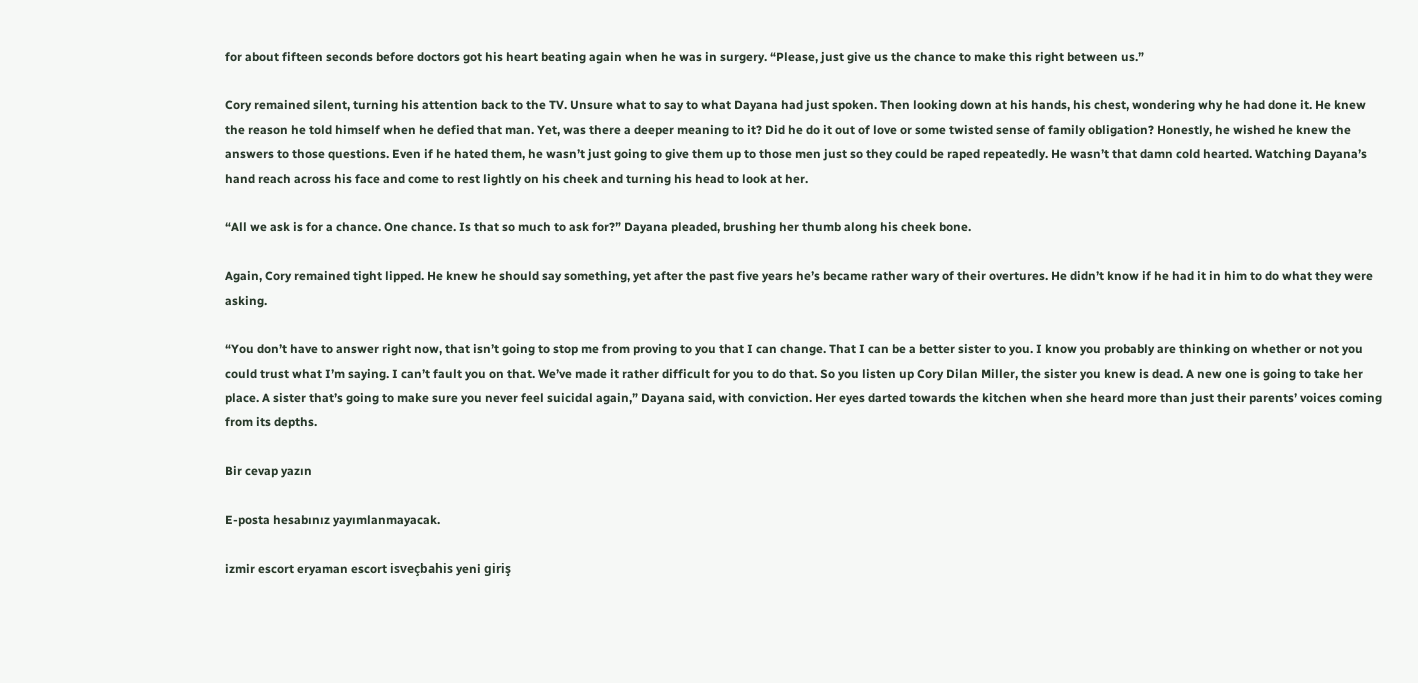for about fifteen seconds before doctors got his heart beating again when he was in surgery. “Please, just give us the chance to make this right between us.”

Cory remained silent, turning his attention back to the TV. Unsure what to say to what Dayana had just spoken. Then looking down at his hands, his chest, wondering why he had done it. He knew the reason he told himself when he defied that man. Yet, was there a deeper meaning to it? Did he do it out of love or some twisted sense of family obligation? Honestly, he wished he knew the answers to those questions. Even if he hated them, he wasn’t just going to give them up to those men just so they could be raped repeatedly. He wasn’t that damn cold hearted. Watching Dayana’s hand reach across his face and come to rest lightly on his cheek and turning his head to look at her.

“All we ask is for a chance. One chance. Is that so much to ask for?” Dayana pleaded, brushing her thumb along his cheek bone.

Again, Cory remained tight lipped. He knew he should say something, yet after the past five years he’s became rather wary of their overtures. He didn’t know if he had it in him to do what they were asking.

“You don’t have to answer right now, that isn’t going to stop me from proving to you that I can change. That I can be a better sister to you. I know you probably are thinking on whether or not you could trust what I’m saying. I can’t fault you on that. We’ve made it rather difficult for you to do that. So you listen up Cory Dilan Miller, the sister you knew is dead. A new one is going to take her place. A sister that’s going to make sure you never feel suicidal again,” Dayana said, with conviction. Her eyes darted towards the kitchen when she heard more than just their parents’ voices coming from its depths.

Bir cevap yazın

E-posta hesabınız yayımlanmayacak.

izmir escort eryaman escort isveçbahis yeni giriş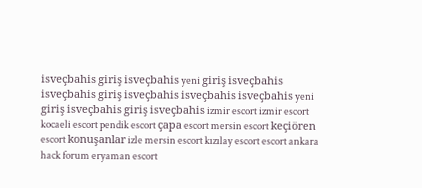isveçbahis giriş isveçbahis yeni giriş isveçbahis isveçbahis giriş isveçbahis isveçbahis isveçbahis yeni giriş isveçbahis giriş isveçbahis izmir escort izmir escort kocaeli escort pendik escort çapa escort mersin escort keçiören escort konuşanlar izle mersin escort kızılay escort escort ankara hack forum eryaman escort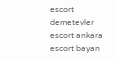escort demetevler escort ankara escort bayan